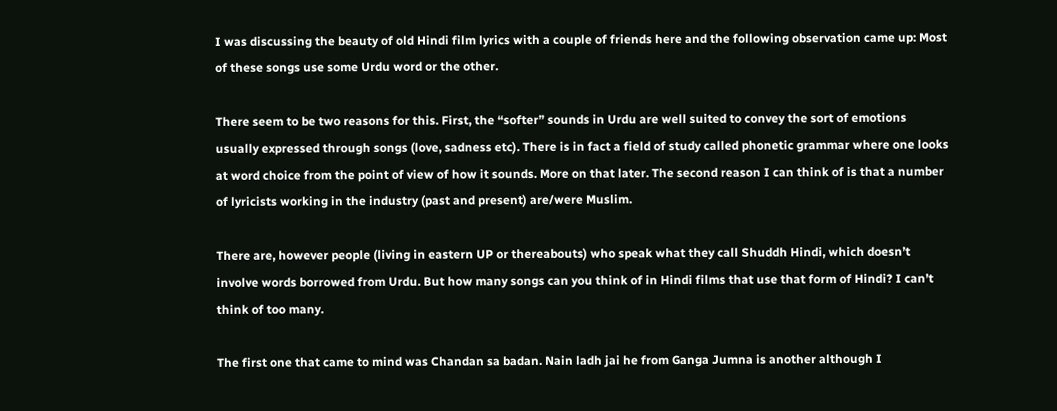I was discussing the beauty of old Hindi film lyrics with a couple of friends here and the following observation came up: Most of these songs use some Urdu word or the other.

There seem to be two reasons for this. First, the “softer” sounds in Urdu are well suited to convey the sort of emotions usually expressed through songs (love, sadness etc). There is in fact a field of study called phonetic grammar where one looks at word choice from the point of view of how it sounds. More on that later. The second reason I can think of is that a number of lyricists working in the industry (past and present) are/were Muslim.

There are, however people (living in eastern UP or thereabouts) who speak what they call Shuddh Hindi, which doesn’t involve words borrowed from Urdu. But how many songs can you think of in Hindi films that use that form of Hindi? I can’t think of too many.

The first one that came to mind was Chandan sa badan. Nain ladh jai he from Ganga Jumna is another although I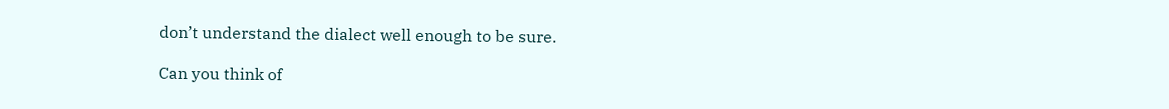don’t understand the dialect well enough to be sure.

Can you think of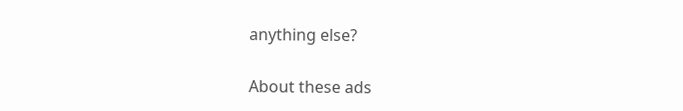anything else?

About these ads